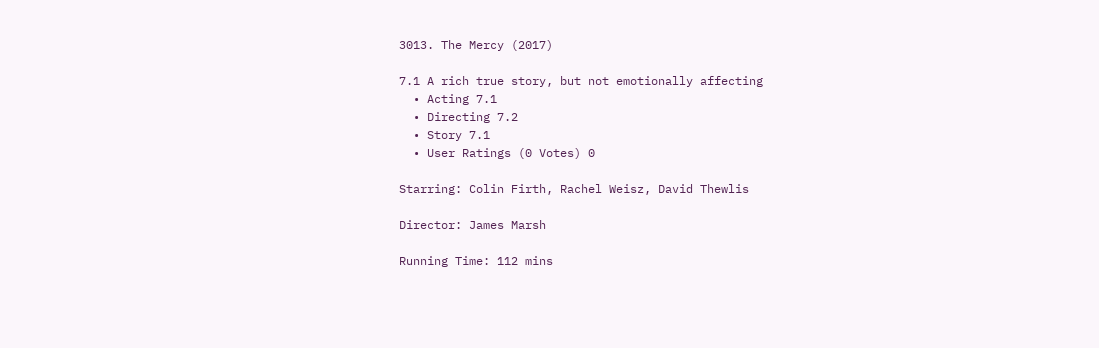3013. The Mercy (2017)

7.1 A rich true story, but not emotionally affecting
  • Acting 7.1
  • Directing 7.2
  • Story 7.1
  • User Ratings (0 Votes) 0

Starring: Colin Firth, Rachel Weisz, David Thewlis

Director: James Marsh

Running Time: 112 mins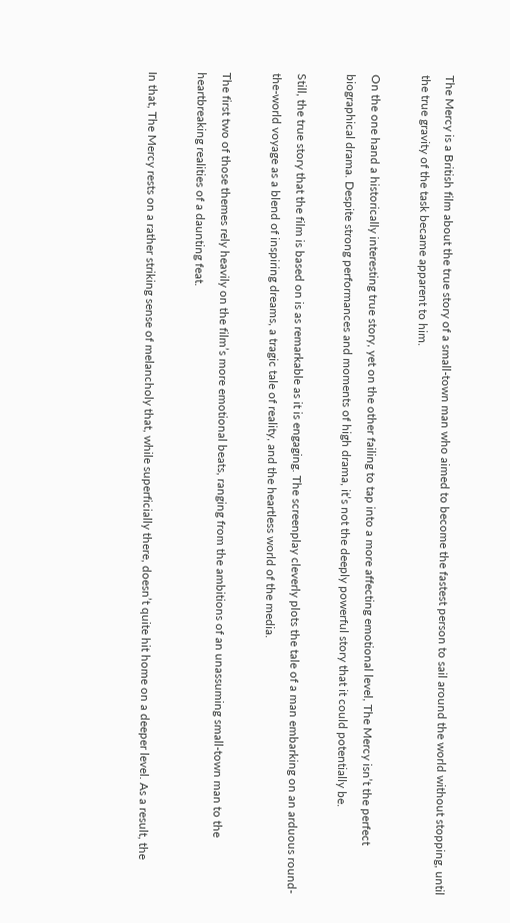The Mercy is a British film about the true story of a small-town man who aimed to become the fastest person to sail around the world without stopping, until the true gravity of the task became apparent to him.

On the one hand a historically interesting true story, yet on the other failing to tap into a more affecting emotional level, The Mercy isn’t the perfect biographical drama. Despite strong performances and moments of high drama, it’s not the deeply powerful story that it could potentially be.

Still, the true story that the film is based on is as remarkable as it is engaging. The screenplay cleverly plots the tale of a man embarking on an arduous round-the-world voyage as a blend of inspiring dreams, a tragic tale of reality, and the heartless world of the media.

The first two of those themes rely heavily on the film’s more emotional beats, ranging from the ambitions of an unassuming small-town man to the heartbreaking realities of a daunting feat.

In that, The Mercy rests on a rather striking sense of melancholy that, while superficially there, doesn’t quite hit home on a deeper level. As a result, the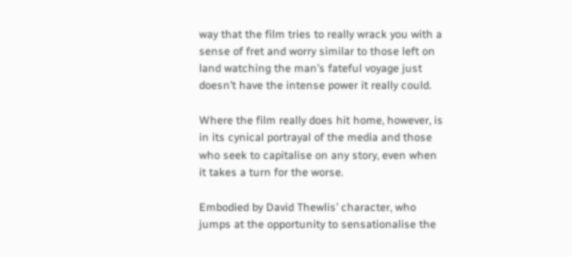way that the film tries to really wrack you with a sense of fret and worry similar to those left on land watching the man’s fateful voyage just doesn’t have the intense power it really could.

Where the film really does hit home, however, is in its cynical portrayal of the media and those who seek to capitalise on any story, even when it takes a turn for the worse.

Embodied by David Thewlis’ character, who jumps at the opportunity to sensationalise the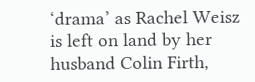‘drama’ as Rachel Weisz is left on land by her husband Colin Firth,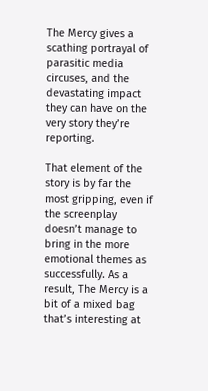The Mercy gives a scathing portrayal of parasitic media circuses, and the devastating impact they can have on the very story they’re reporting.

That element of the story is by far the most gripping, even if the screenplay doesn’t manage to bring in the more emotional themes as successfully. As a result, The Mercy is a bit of a mixed bag that’s interesting at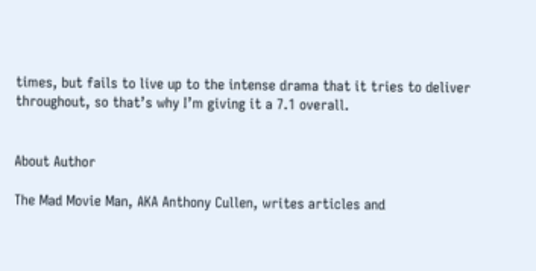times, but fails to live up to the intense drama that it tries to deliver throughout, so that’s why I’m giving it a 7.1 overall.


About Author

The Mad Movie Man, AKA Anthony Cullen, writes articles and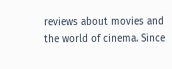reviews about movies and the world of cinema. Since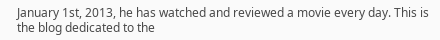January 1st, 2013, he has watched and reviewed a movie every day. This is the blog dedicated to the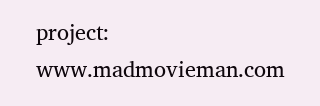project: www.madmovieman.com